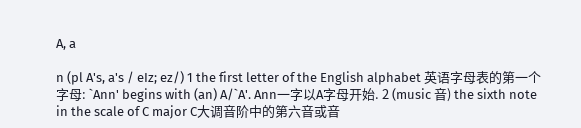A, a

n (pl A's, a's / eIz; ez/) 1 the first letter of the English alphabet 英语字母表的第一个字母: `Ann' begins with (an) A/`A'. Ann一字以A字母开始. 2 (music 音) the sixth note in the scale of C major C大调音阶中的第六音或音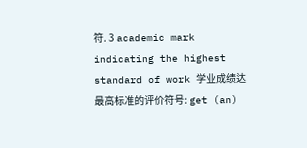符. 3 academic mark indicating the highest standard of work 学业成绩达最高标准的评价符号: get (an)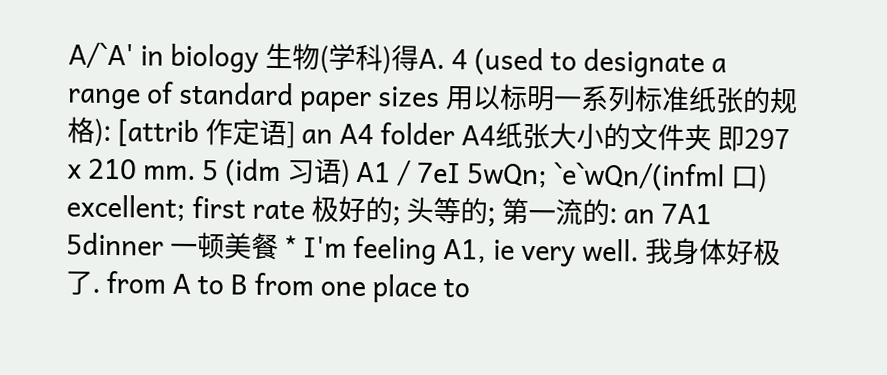A/`A' in biology 生物(学科)得A. 4 (used to designate a range of standard paper sizes 用以标明一系列标准纸张的规格): [attrib 作定语] an A4 folder A4纸张大小的文件夹 即297 x 210 mm. 5 (idm 习语) A1 / 7eI 5wQn; `e`wQn/(infml 口) excellent; first rate 极好的; 头等的; 第一流的: an 7A1 5dinner 一顿美餐 * I'm feeling A1, ie very well. 我身体好极了. from A to B from one place to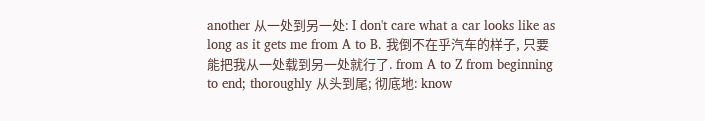another 从一处到另一处: I don't care what a car looks like as long as it gets me from A to B. 我倒不在乎汽车的样子, 只要能把我从一处载到另一处就行了. from A to Z from beginning to end; thoroughly 从头到尾; 彻底地: know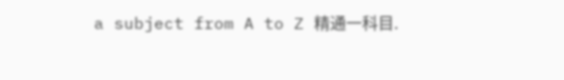a subject from A to Z 精通一科目.